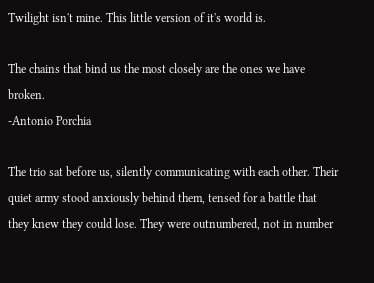Twilight isn't mine. This little version of it's world is.

The chains that bind us the most closely are the ones we have broken.
-Antonio Porchia

The trio sat before us, silently communicating with each other. Their quiet army stood anxiously behind them, tensed for a battle that they knew they could lose. They were outnumbered, not in number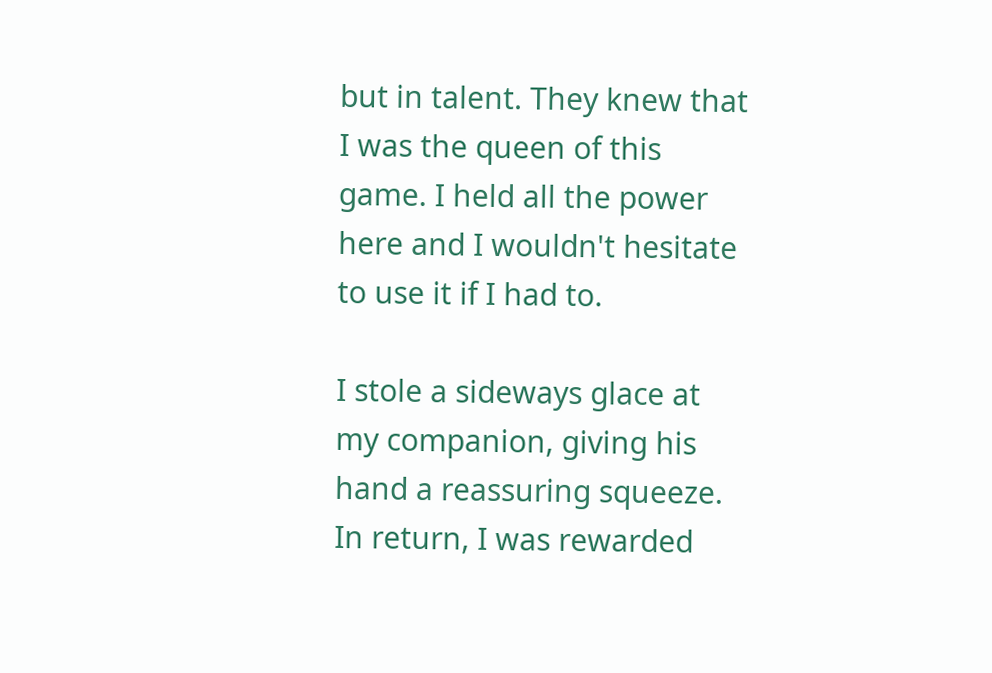but in talent. They knew that I was the queen of this game. I held all the power here and I wouldn't hesitate to use it if I had to.

I stole a sideways glace at my companion, giving his hand a reassuring squeeze. In return, I was rewarded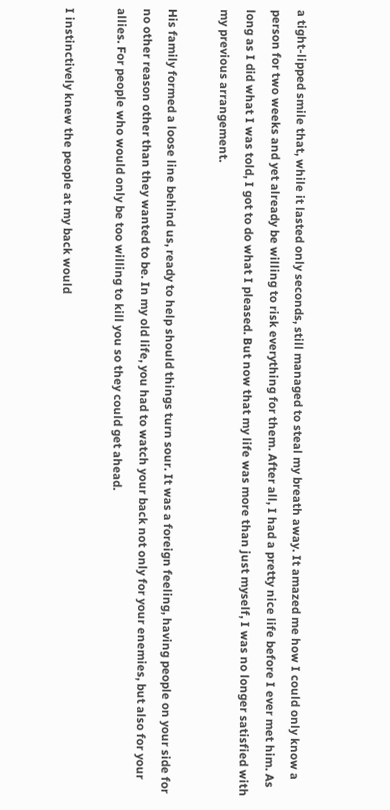a tight-lipped smile that, while it lasted only seconds, still managed to steal my breath away. It amazed me how I could only know a person for two weeks and yet already be willing to risk everything for them. After all, I had a pretty nice life before I ever met him. As long as I did what I was told, I got to do what I pleased. But now that my life was more than just myself, I was no longer satisfied with my previous arrangement.

His family formed a loose line behind us, ready to help should things turn sour. It was a foreign feeling, having people on your side for no other reason other than they wanted to be. In my old life, you had to watch your back not only for your enemies, but also for your allies. For people who would only be too willing to kill you so they could get ahead.

I instinctively knew the people at my back would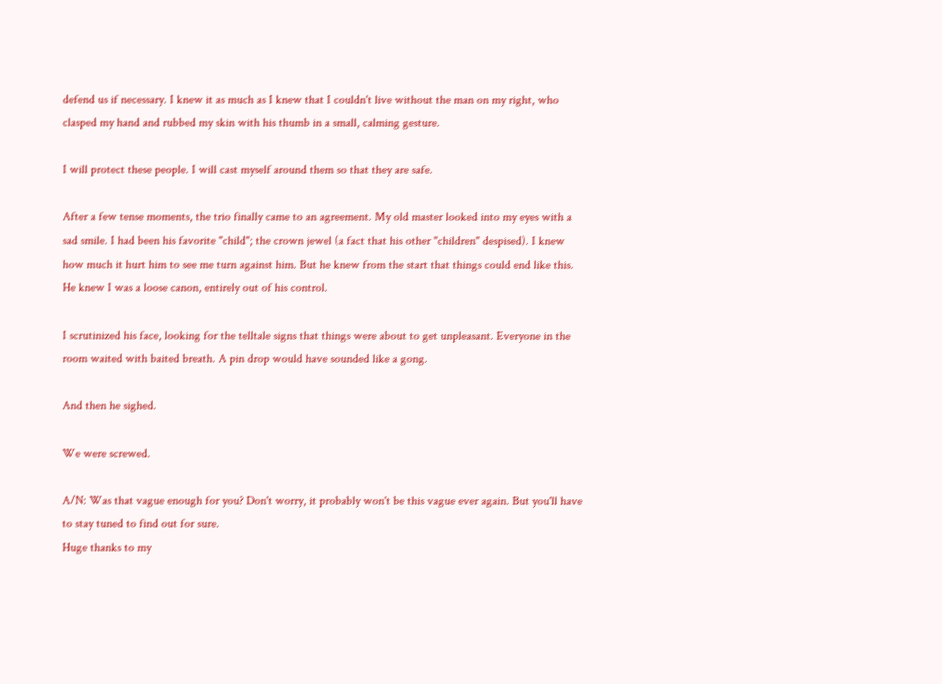defend us if necessary. I knew it as much as I knew that I couldn't live without the man on my right, who clasped my hand and rubbed my skin with his thumb in a small, calming gesture.

I will protect these people. I will cast myself around them so that they are safe.

After a few tense moments, the trio finally came to an agreement. My old master looked into my eyes with a sad smile. I had been his favorite "child"; the crown jewel (a fact that his other "children" despised). I knew how much it hurt him to see me turn against him. But he knew from the start that things could end like this. He knew I was a loose canon, entirely out of his control.

I scrutinized his face, looking for the telltale signs that things were about to get unpleasant. Everyone in the room waited with baited breath. A pin drop would have sounded like a gong.

And then he sighed.

We were screwed.

A/N: Was that vague enough for you? Don't worry, it probably won't be this vague ever again. But you'll have to stay tuned to find out for sure.
Huge thanks to my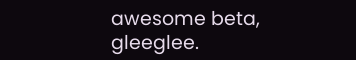awesome beta, gleeglee.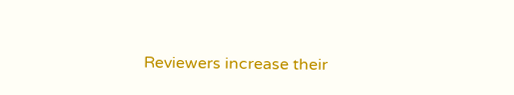Reviewers increase their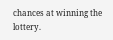chances at winning the lottery.